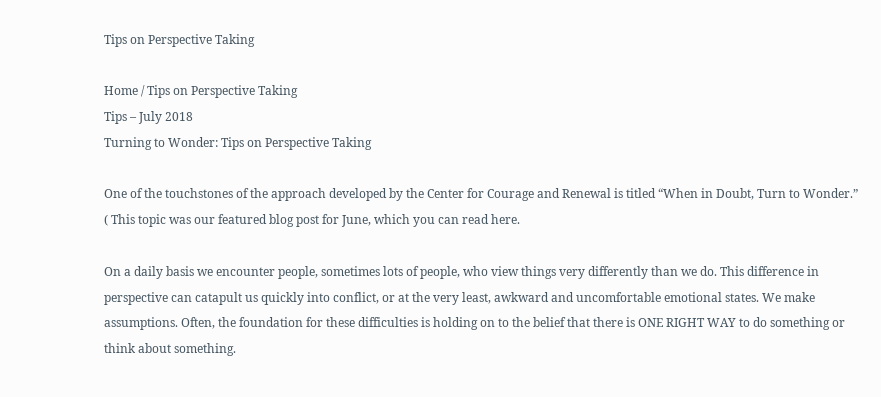Tips on Perspective Taking

Home / Tips on Perspective Taking
Tips – July 2018
Turning to Wonder: Tips on Perspective Taking

One of the touchstones of the approach developed by the Center for Courage and Renewal is titled “When in Doubt, Turn to Wonder.” ( This topic was our featured blog post for June, which you can read here.

On a daily basis we encounter people, sometimes lots of people, who view things very differently than we do. This difference in perspective can catapult us quickly into conflict, or at the very least, awkward and uncomfortable emotional states. We make assumptions. Often, the foundation for these difficulties is holding on to the belief that there is ONE RIGHT WAY to do something or think about something.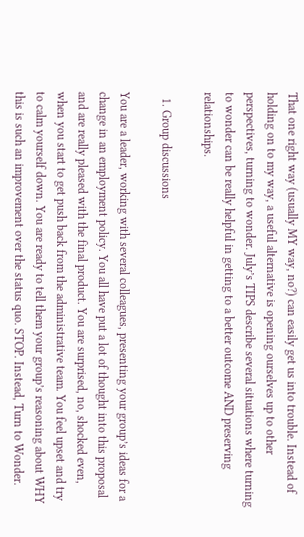That one right way (usually MY way, no?) can easily get us into trouble. Instead of holding on to my way, a useful alternative is opening ourselves up to other perspectives, turning to wonder. July’s TIPS describe several situations where turning to wonder can be really helpful in getting to a better outcome AND preserving relationships.

  1. Group discussions

You are a leader, working with several colleagues, presenting your group’s ideas for a change in an employment policy. You all have put a lot of thought into this proposal and are really pleased with the final product. You are surprised, no, shocked even, when you start to get push back from the administrative team. You feel upset and try to calm yourself down. You are ready to tell them your group’s reasoning about WHY this is such an improvement over the status quo. STOP. Instead, Turn to Wonder.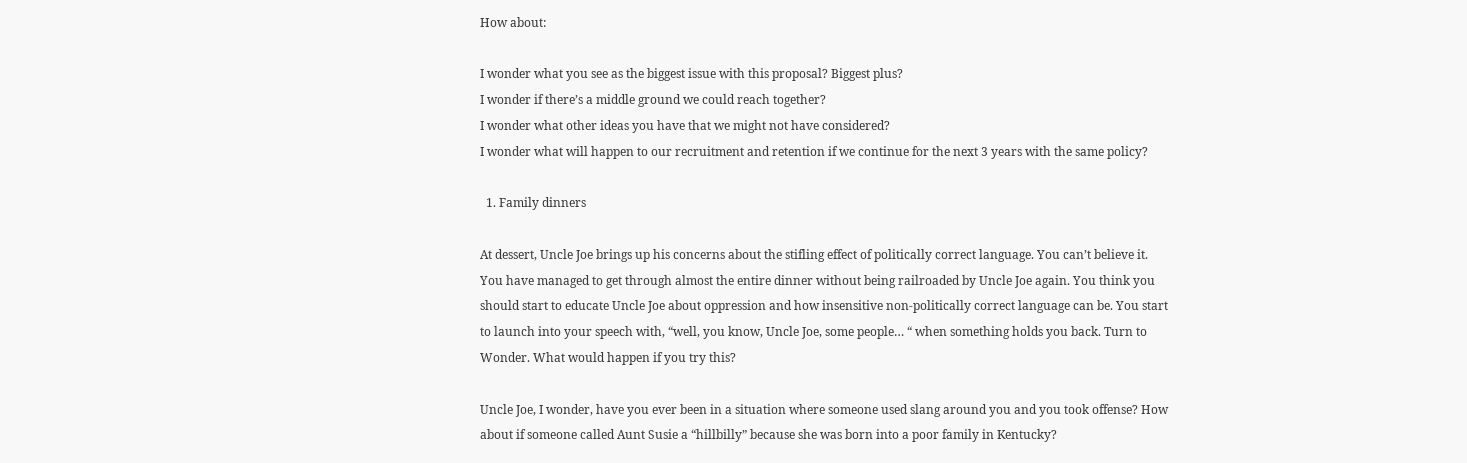How about:

I wonder what you see as the biggest issue with this proposal? Biggest plus?
I wonder if there’s a middle ground we could reach together?
I wonder what other ideas you have that we might not have considered?
I wonder what will happen to our recruitment and retention if we continue for the next 3 years with the same policy?

  1. Family dinners

At dessert, Uncle Joe brings up his concerns about the stifling effect of politically correct language. You can’t believe it. You have managed to get through almost the entire dinner without being railroaded by Uncle Joe again. You think you should start to educate Uncle Joe about oppression and how insensitive non-politically correct language can be. You start to launch into your speech with, “well, you know, Uncle Joe, some people… “ when something holds you back. Turn to Wonder. What would happen if you try this?

Uncle Joe, I wonder, have you ever been in a situation where someone used slang around you and you took offense? How about if someone called Aunt Susie a “hillbilly” because she was born into a poor family in Kentucky?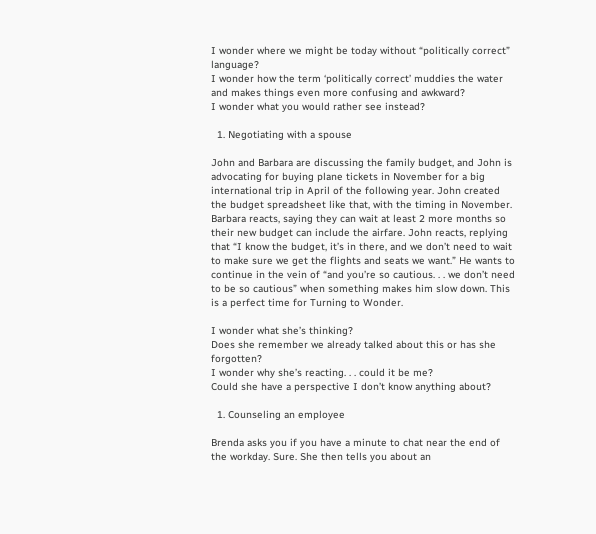I wonder where we might be today without “politically correct” language?
I wonder how the term ‘politically correct’ muddies the water and makes things even more confusing and awkward?
I wonder what you would rather see instead?

  1. Negotiating with a spouse

John and Barbara are discussing the family budget, and John is advocating for buying plane tickets in November for a big international trip in April of the following year. John created the budget spreadsheet like that, with the timing in November. Barbara reacts, saying they can wait at least 2 more months so their new budget can include the airfare. John reacts, replying that “I know the budget, it’s in there, and we don’t need to wait to make sure we get the flights and seats we want.” He wants to continue in the vein of “and you’re so cautious. . . we don’t need to be so cautious” when something makes him slow down. This is a perfect time for Turning to Wonder.

I wonder what she’s thinking?
Does she remember we already talked about this or has she forgotten?
I wonder why she’s reacting. . . could it be me?
Could she have a perspective I don’t know anything about?

  1. Counseling an employee

Brenda asks you if you have a minute to chat near the end of the workday. Sure. She then tells you about an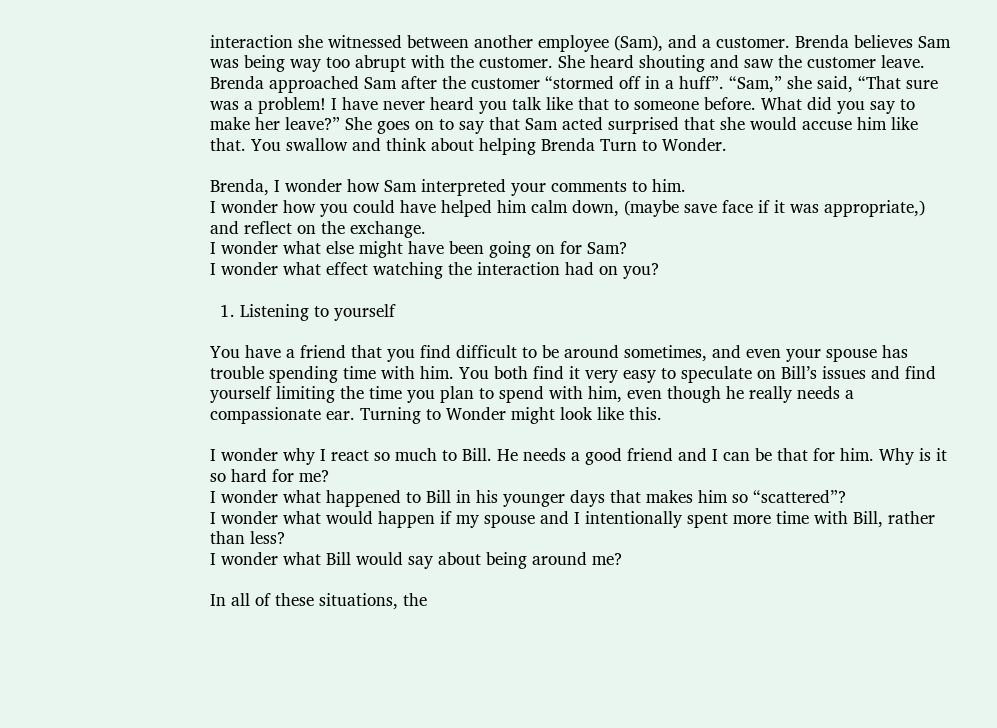interaction she witnessed between another employee (Sam), and a customer. Brenda believes Sam was being way too abrupt with the customer. She heard shouting and saw the customer leave. Brenda approached Sam after the customer “stormed off in a huff”. “Sam,” she said, “That sure was a problem! I have never heard you talk like that to someone before. What did you say to make her leave?” She goes on to say that Sam acted surprised that she would accuse him like that. You swallow and think about helping Brenda Turn to Wonder.

Brenda, I wonder how Sam interpreted your comments to him.
I wonder how you could have helped him calm down, (maybe save face if it was appropriate,) and reflect on the exchange.
I wonder what else might have been going on for Sam?
I wonder what effect watching the interaction had on you?

  1. Listening to yourself

You have a friend that you find difficult to be around sometimes, and even your spouse has trouble spending time with him. You both find it very easy to speculate on Bill’s issues and find yourself limiting the time you plan to spend with him, even though he really needs a compassionate ear. Turning to Wonder might look like this.

I wonder why I react so much to Bill. He needs a good friend and I can be that for him. Why is it so hard for me?
I wonder what happened to Bill in his younger days that makes him so “scattered”?
I wonder what would happen if my spouse and I intentionally spent more time with Bill, rather than less?
I wonder what Bill would say about being around me?

In all of these situations, the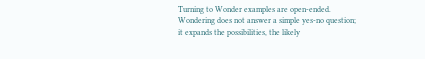Turning to Wonder examples are open-ended. Wondering does not answer a simple yes-no question; it expands the possibilities, the likely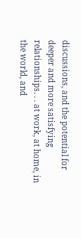discussions, and the potential for deeper and more satisfying relationships. . . at work, at home, in the world, and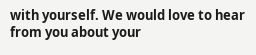with yourself. We would love to hear from you about your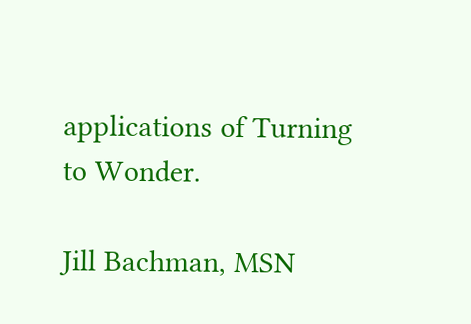applications of Turning to Wonder.

Jill Bachman, MSN